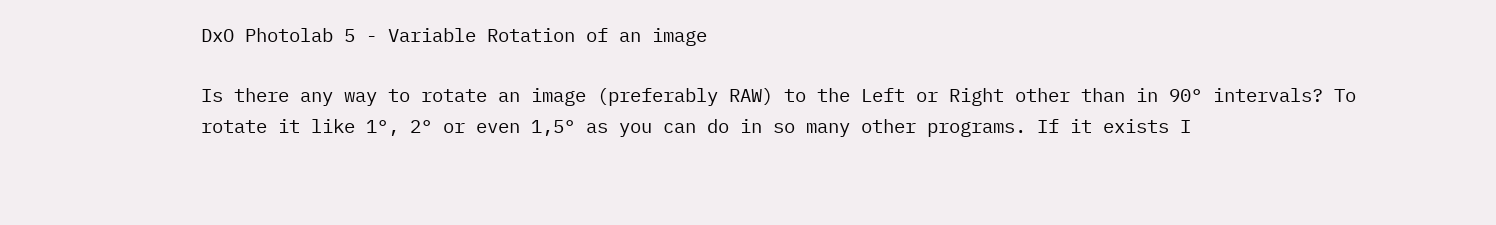DxO Photolab 5 - Variable Rotation of an image

Is there any way to rotate an image (preferably RAW) to the Left or Right other than in 90° intervals? To rotate it like 1°, 2° or even 1,5° as you can do in so many other programs. If it exists I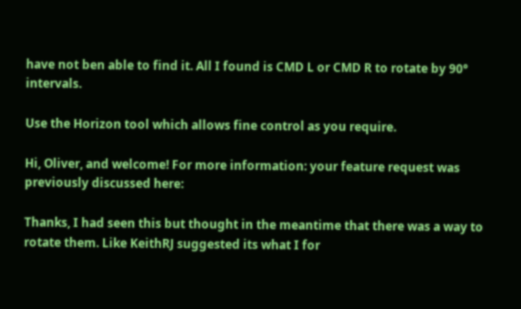have not ben able to find it. All I found is CMD L or CMD R to rotate by 90° intervals.

Use the Horizon tool which allows fine control as you require.

Hi, Oliver, and welcome! For more information: your feature request was previously discussed here:

Thanks, I had seen this but thought in the meantime that there was a way to rotate them. Like KeithRJ suggested its what I for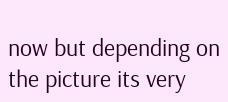now but depending on the picture its very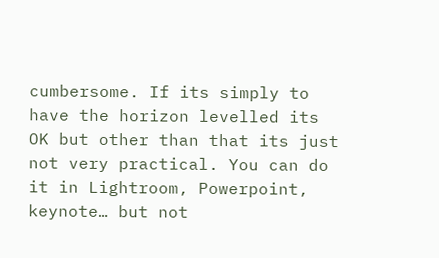cumbersome. If its simply to have the horizon levelled its OK but other than that its just not very practical. You can do it in Lightroom, Powerpoint, keynote… but not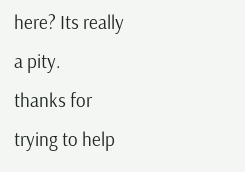here? Its really a pity.
thanks for trying to help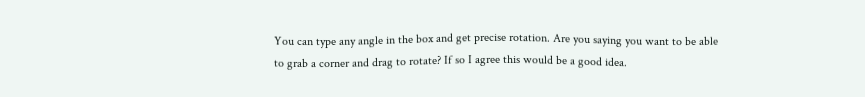You can type any angle in the box and get precise rotation. Are you saying you want to be able to grab a corner and drag to rotate? If so I agree this would be a good idea.